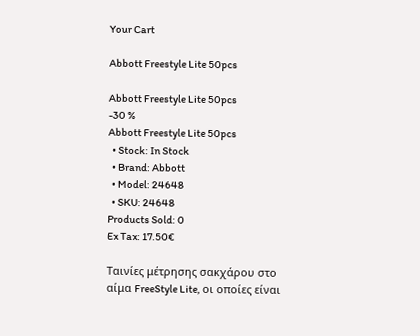Your Cart

Abbott Freestyle Lite 50pcs

Abbott Freestyle Lite 50pcs
-30 %
Abbott Freestyle Lite 50pcs
  • Stock: In Stock
  • Brand: Abbott
  • Model: 24648
  • SKU: 24648
Products Sold: 0
Ex Tax: 17.50€

Ταινίες μέτρησης σακχάρου στο αίμα FreeStyle Lite, οι οποίες είναι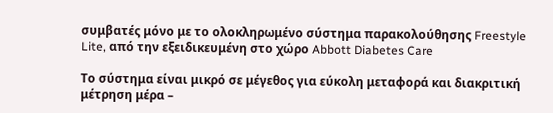συμβατές μόνο με το ολοκληρωμένο σύστημα παρακολούθησης Freestyle Lite, από την εξειδικευμένη στο χώρο Abbott Diabetes Care

Το σύστημα είναι μικρό σε μέγεθος για εύκολη μεταφορά και διακριτική μέτρηση μέρα –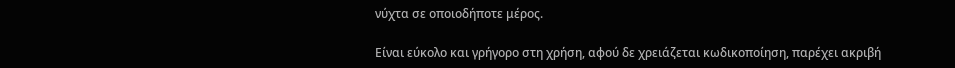νύχτα σε οποιοδήποτε μέρος.

Είναι εύκολο και γρήγορο στη χρήση, αφού δε χρειάζεται κωδικοποίηση, παρέχει ακριβή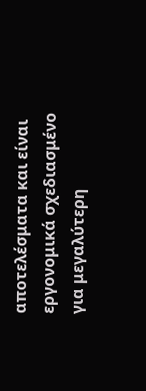αποτελέσματα και είναι εργονομικά σχεδιασμένο για μεγαλύτερη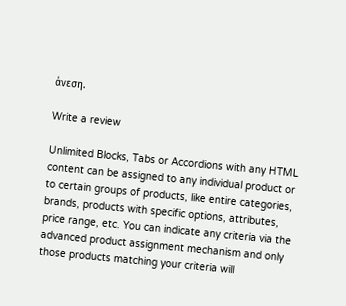άνεση.

Write a review

Unlimited Blocks, Tabs or Accordions with any HTML content can be assigned to any individual product or to certain groups of products, like entire categories, brands, products with specific options, attributes, price range, etc. You can indicate any criteria via the advanced product assignment mechanism and only those products matching your criteria will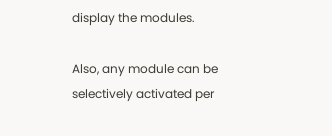display the modules.

Also, any module can be selectively activated per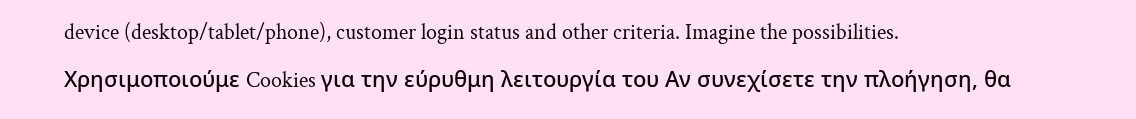device (desktop/tablet/phone), customer login status and other criteria. Imagine the possibilities.

Χρησιμοποιούμε Cookies για την εύρυθμη λειτουργία του Αν συνεχίσετε την πλοήγηση, θα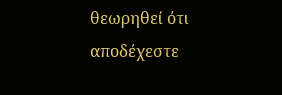θεωρηθεί ότι αποδέχεστε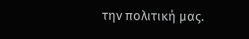την πολιτική μας.